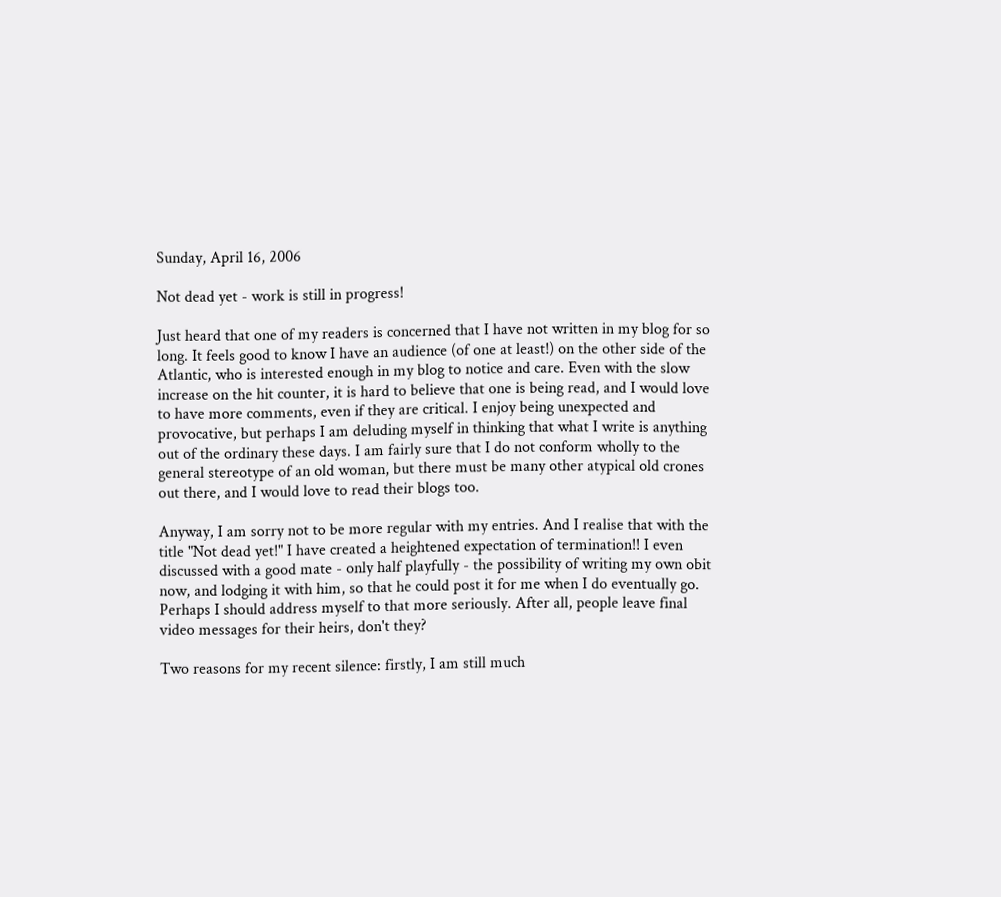Sunday, April 16, 2006

Not dead yet - work is still in progress!

Just heard that one of my readers is concerned that I have not written in my blog for so long. It feels good to know I have an audience (of one at least!) on the other side of the Atlantic, who is interested enough in my blog to notice and care. Even with the slow increase on the hit counter, it is hard to believe that one is being read, and I would love to have more comments, even if they are critical. I enjoy being unexpected and provocative, but perhaps I am deluding myself in thinking that what I write is anything out of the ordinary these days. I am fairly sure that I do not conform wholly to the general stereotype of an old woman, but there must be many other atypical old crones out there, and I would love to read their blogs too.

Anyway, I am sorry not to be more regular with my entries. And I realise that with the title "Not dead yet!" I have created a heightened expectation of termination!! I even discussed with a good mate - only half playfully - the possibility of writing my own obit now, and lodging it with him, so that he could post it for me when I do eventually go. Perhaps I should address myself to that more seriously. After all, people leave final video messages for their heirs, don't they?

Two reasons for my recent silence: firstly, I am still much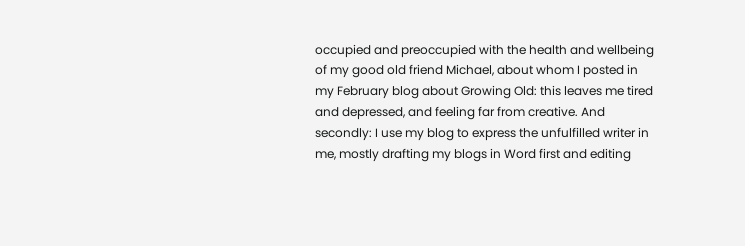occupied and preoccupied with the health and wellbeing of my good old friend Michael, about whom I posted in my February blog about Growing Old: this leaves me tired and depressed, and feeling far from creative. And secondly: I use my blog to express the unfulfilled writer in me, mostly drafting my blogs in Word first and editing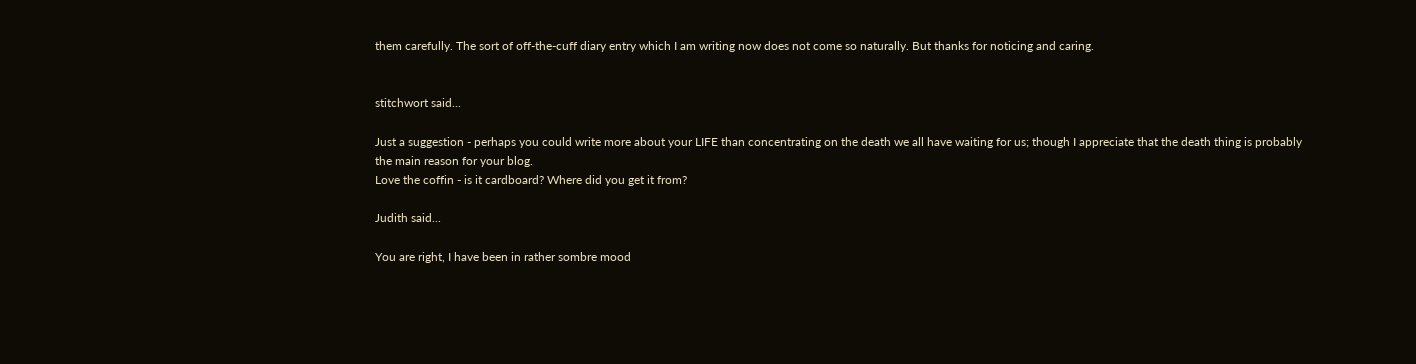them carefully. The sort of off-the-cuff diary entry which I am writing now does not come so naturally. But thanks for noticing and caring.


stitchwort said...

Just a suggestion - perhaps you could write more about your LIFE than concentrating on the death we all have waiting for us; though I appreciate that the death thing is probably the main reason for your blog.
Love the coffin - is it cardboard? Where did you get it from?

Judith said...

You are right, I have been in rather sombre mood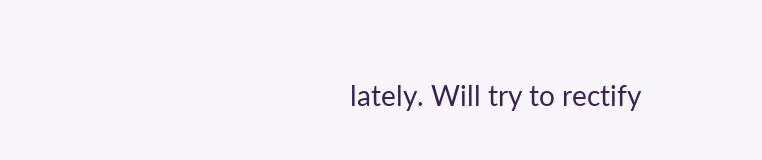lately. Will try to rectify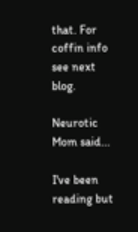that. For coffin info see next blog.

Neurotic Mom said...

I've been reading but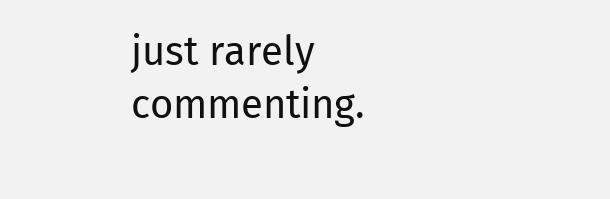just rarely commenting.